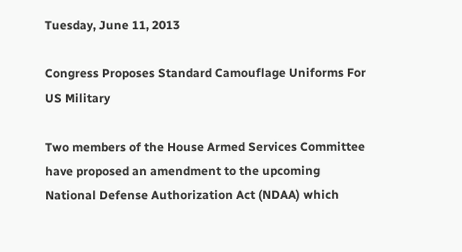Tuesday, June 11, 2013

Congress Proposes Standard Camouflage Uniforms For US Military

Two members of the House Armed Services Committee have proposed an amendment to the upcoming National Defense Authorization Act (NDAA) which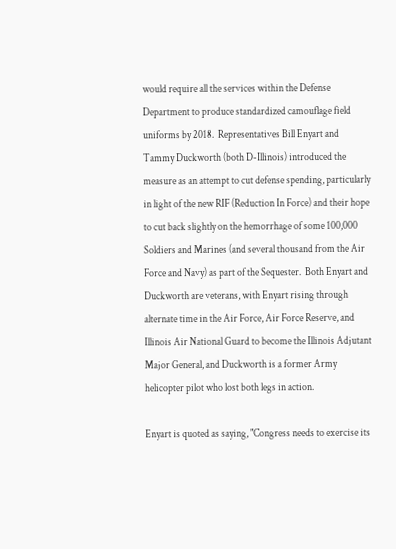would require all the services within the Defense Department to produce standardized camouflage field uniforms by 2018.  Representatives Bill Enyart and Tammy Duckworth (both D-Illinois) introduced the measure as an attempt to cut defense spending, particularly in light of the new RIF (Reduction In Force) and their hope to cut back slightly on the hemorrhage of some 100,000 Soldiers and Marines (and several thousand from the Air Force and Navy) as part of the Sequester.  Both Enyart and Duckworth are veterans, with Enyart rising through alternate time in the Air Force, Air Force Reserve, and Illinois Air National Guard to become the Illinois Adjutant Major General, and Duckworth is a former Army helicopter pilot who lost both legs in action.

Enyart is quoted as saying, "Congress needs to exercise its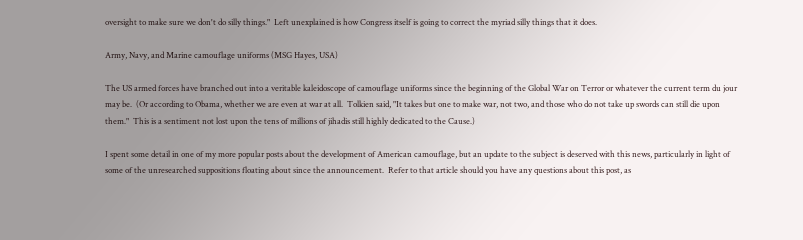oversight to make sure we don't do silly things."  Left unexplained is how Congress itself is going to correct the myriad silly things that it does.

Army, Navy, and Marine camouflage uniforms (MSG Hayes, USA)

The US armed forces have branched out into a veritable kaleidoscope of camouflage uniforms since the beginning of the Global War on Terror or whatever the current term du jour may be.  (Or according to Obama, whether we are even at war at all.  Tolkien said, "It takes but one to make war, not two, and those who do not take up swords can still die upon them."  This is a sentiment not lost upon the tens of millions of jihadis still highly dedicated to the Cause.)

I spent some detail in one of my more popular posts about the development of American camouflage, but an update to the subject is deserved with this news, particularly in light of some of the unresearched suppositions floating about since the announcement.  Refer to that article should you have any questions about this post, as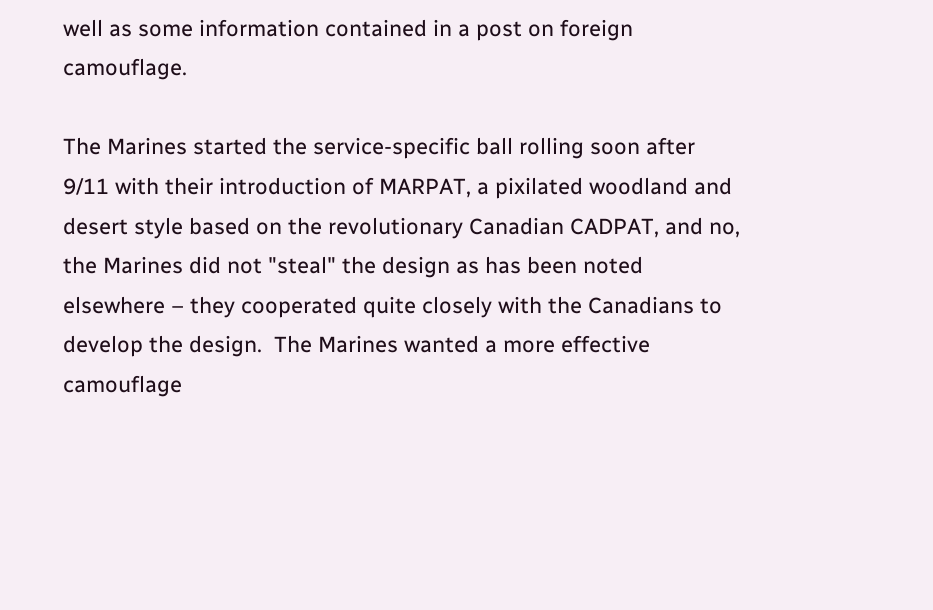well as some information contained in a post on foreign camouflage.

The Marines started the service-specific ball rolling soon after 9/11 with their introduction of MARPAT, a pixilated woodland and desert style based on the revolutionary Canadian CADPAT, and no, the Marines did not "steal" the design as has been noted elsewhere – they cooperated quite closely with the Canadians to develop the design.  The Marines wanted a more effective camouflage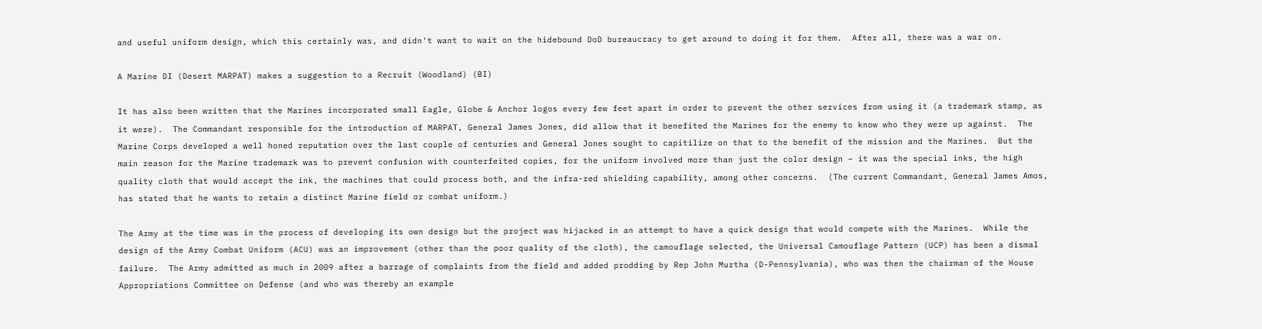and useful uniform design, which this certainly was, and didn't want to wait on the hidebound DoD bureaucracy to get around to doing it for them.  After all, there was a war on.

A Marine DI (Desert MARPAT) makes a suggestion to a Recruit (Woodland) (BI)

It has also been written that the Marines incorporated small Eagle, Globe & Anchor logos every few feet apart in order to prevent the other services from using it (a trademark stamp, as it were).  The Commandant responsible for the introduction of MARPAT, General James Jones, did allow that it benefited the Marines for the enemy to know who they were up against.  The Marine Corps developed a well honed reputation over the last couple of centuries and General Jones sought to capitilize on that to the benefit of the mission and the Marines.  But the main reason for the Marine trademark was to prevent confusion with counterfeited copies, for the uniform involved more than just the color design – it was the special inks, the high quality cloth that would accept the ink, the machines that could process both, and the infra-red shielding capability, among other concerns.  (The current Commandant, General James Amos, has stated that he wants to retain a distinct Marine field or combat uniform.)

The Army at the time was in the process of developing its own design but the project was hijacked in an attempt to have a quick design that would compete with the Marines.  While the design of the Army Combat Uniform (ACU) was an improvement (other than the poor quality of the cloth), the camouflage selected, the Universal Camouflage Pattern (UCP) has been a dismal failure.  The Army admitted as much in 2009 after a barrage of complaints from the field and added prodding by Rep John Murtha (D-Pennsylvania), who was then the chairman of the House Appropriations Committee on Defense (and who was thereby an example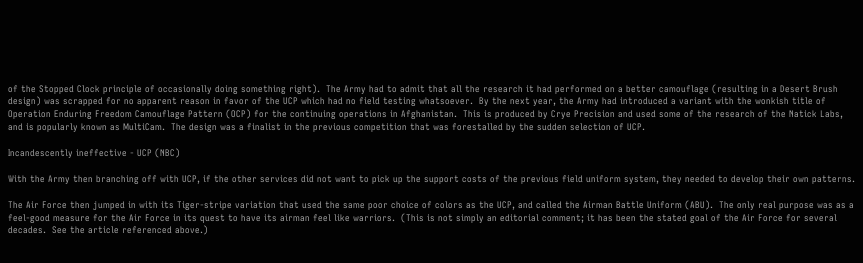of the Stopped Clock principle of occasionally doing something right).  The Army had to admit that all the research it had performed on a better camouflage (resulting in a Desert Brush design) was scrapped for no apparent reason in favor of the UCP which had no field testing whatsoever.  By the next year, the Army had introduced a variant with the wonkish title of Operation Enduring Freedom Camouflage Pattern (OCP) for the continuing operations in Afghanistan.  This is produced by Crye Precision and used some of the research of the Natick Labs, and is popularly known as MultiCam.  The design was a finalist in the previous competition that was forestalled by the sudden selection of UCP.

Incandescently ineffective - UCP (NBC)

With the Army then branching off with UCP, if the other services did not want to pick up the support costs of the previous field uniform system, they needed to develop their own patterns.

The Air Force then jumped in with its Tiger-stripe variation that used the same poor choice of colors as the UCP, and called the Airman Battle Uniform (ABU).  The only real purpose was as a feel-good measure for the Air Force in its quest to have its airman feel like warriors.  (This is not simply an editorial comment; it has been the stated goal of the Air Force for several decades.  See the article referenced above.)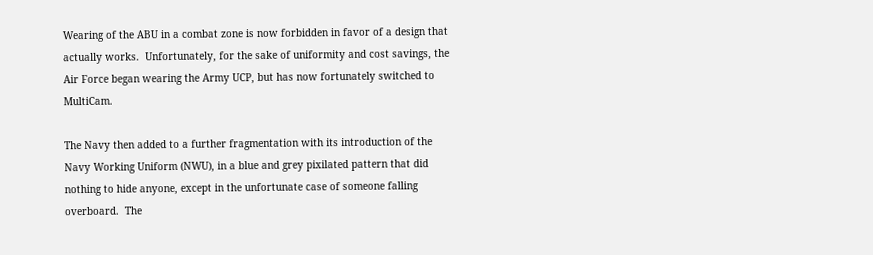Wearing of the ABU in a combat zone is now forbidden in favor of a design that actually works.  Unfortunately, for the sake of uniformity and cost savings, the Air Force began wearing the Army UCP, but has now fortunately switched to MultiCam.

The Navy then added to a further fragmentation with its introduction of the Navy Working Uniform (NWU), in a blue and grey pixilated pattern that did nothing to hide anyone, except in the unfortunate case of someone falling overboard.  The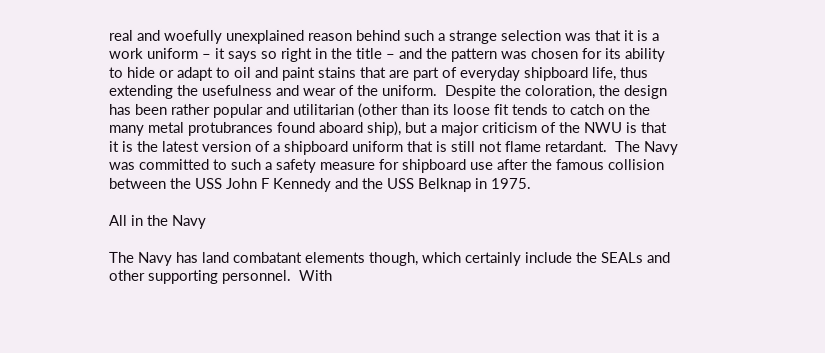real and woefully unexplained reason behind such a strange selection was that it is a work uniform – it says so right in the title – and the pattern was chosen for its ability to hide or adapt to oil and paint stains that are part of everyday shipboard life, thus extending the usefulness and wear of the uniform.  Despite the coloration, the design has been rather popular and utilitarian (other than its loose fit tends to catch on the many metal protubrances found aboard ship), but a major criticism of the NWU is that it is the latest version of a shipboard uniform that is still not flame retardant.  The Navy was committed to such a safety measure for shipboard use after the famous collision between the USS John F Kennedy and the USS Belknap in 1975.

All in the Navy

The Navy has land combatant elements though, which certainly include the SEALs and other supporting personnel.  With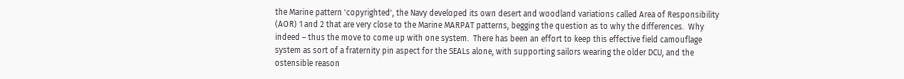the Marine pattern 'copyrighted', the Navy developed its own desert and woodland variations called Area of Responsibility (AOR) 1 and 2 that are very close to the Marine MARPAT patterns, begging the question as to why the differences.  Why indeed – thus the move to come up with one system.  There has been an effort to keep this effective field camouflage system as sort of a fraternity pin aspect for the SEALs alone, with supporting sailors wearing the older DCU, and the ostensible reason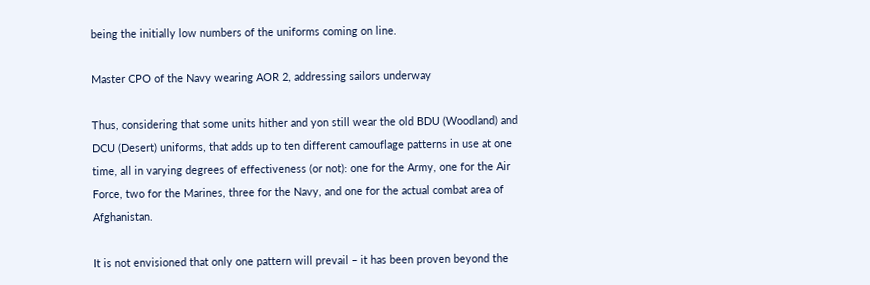being the initially low numbers of the uniforms coming on line.

Master CPO of the Navy wearing AOR 2, addressing sailors underway

Thus, considering that some units hither and yon still wear the old BDU (Woodland) and DCU (Desert) uniforms, that adds up to ten different camouflage patterns in use at one time, all in varying degrees of effectiveness (or not): one for the Army, one for the Air Force, two for the Marines, three for the Navy, and one for the actual combat area of Afghanistan.

It is not envisioned that only one pattern will prevail – it has been proven beyond the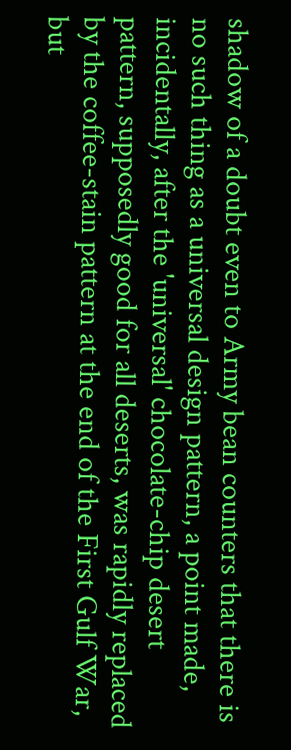shadow of a doubt even to Army bean counters that there is no such thing as a universal design pattern, a point made, incidentally, after the 'universal' chocolate-chip desert pattern, supposedly good for all deserts, was rapidly replaced by the coffee-stain pattern at the end of the First Gulf War, but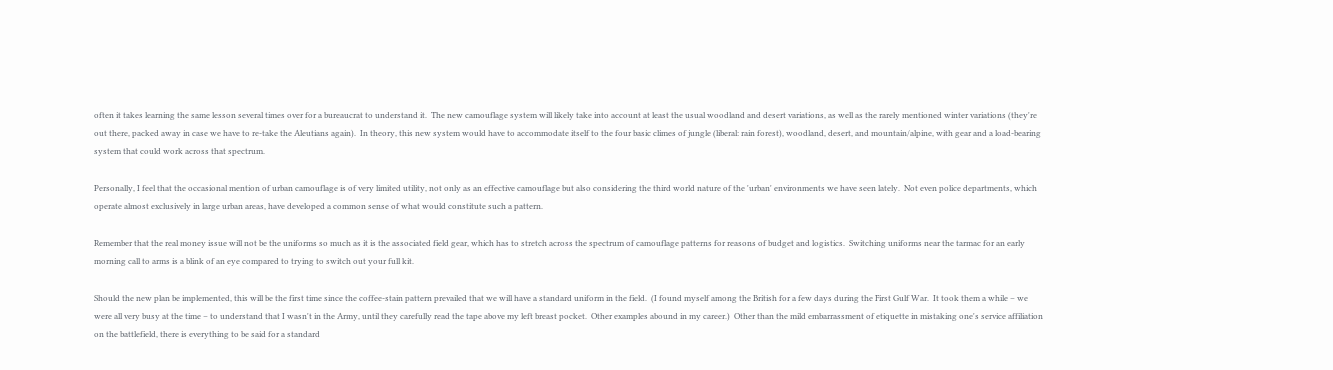often it takes learning the same lesson several times over for a bureaucrat to understand it.  The new camouflage system will likely take into account at least the usual woodland and desert variations, as well as the rarely mentioned winter variations (they're out there, packed away in case we have to re-take the Aleutians again).  In theory, this new system would have to accommodate itself to the four basic climes of jungle (liberal: rain forest), woodland, desert, and mountain/alpine, with gear and a load-bearing system that could work across that spectrum.

Personally, I feel that the occasional mention of urban camouflage is of very limited utility, not only as an effective camouflage but also considering the third world nature of the 'urban' environments we have seen lately.  Not even police departments, which operate almost exclusively in large urban areas, have developed a common sense of what would constitute such a pattern.

Remember that the real money issue will not be the uniforms so much as it is the associated field gear, which has to stretch across the spectrum of camouflage patterns for reasons of budget and logistics.  Switching uniforms near the tarmac for an early morning call to arms is a blink of an eye compared to trying to switch out your full kit.

Should the new plan be implemented, this will be the first time since the coffee-stain pattern prevailed that we will have a standard uniform in the field.  (I found myself among the British for a few days during the First Gulf War.  It took them a while – we were all very busy at the time – to understand that I wasn't in the Army, until they carefully read the tape above my left breast pocket.  Other examples abound in my career.)  Other than the mild embarrassment of etiquette in mistaking one's service affiliation on the battlefield, there is everything to be said for a standard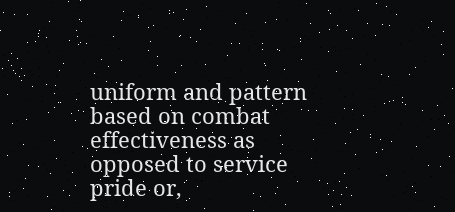uniform and pattern based on combat effectiveness as opposed to service pride or,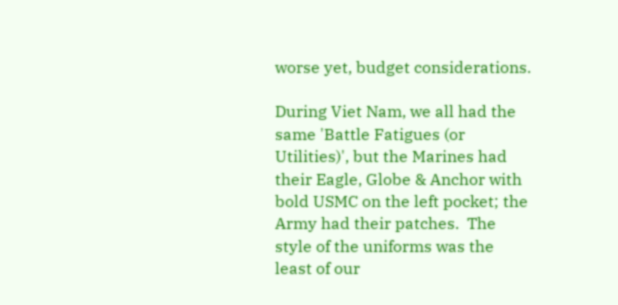worse yet, budget considerations.

During Viet Nam, we all had the same 'Battle Fatigues (or Utilities)', but the Marines had their Eagle, Globe & Anchor with bold USMC on the left pocket; the Army had their patches.  The style of the uniforms was the least of our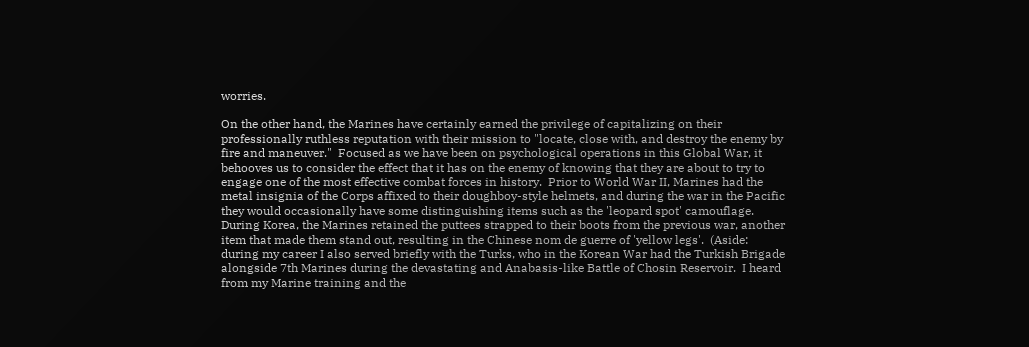worries.

On the other hand, the Marines have certainly earned the privilege of capitalizing on their professionally ruthless reputation with their mission to "locate, close with, and destroy the enemy by fire and maneuver."  Focused as we have been on psychological operations in this Global War, it behooves us to consider the effect that it has on the enemy of knowing that they are about to try to engage one of the most effective combat forces in history.  Prior to World War II, Marines had the metal insignia of the Corps affixed to their doughboy-style helmets, and during the war in the Pacific they would occasionally have some distinguishing items such as the 'leopard spot' camouflage.  During Korea, the Marines retained the puttees strapped to their boots from the previous war, another item that made them stand out, resulting in the Chinese nom de guerre of 'yellow legs'.  (Aside: during my career I also served briefly with the Turks, who in the Korean War had the Turkish Brigade alongside 7th Marines during the devastating and Anabasis-like Battle of Chosin Reservoir.  I heard from my Marine training and the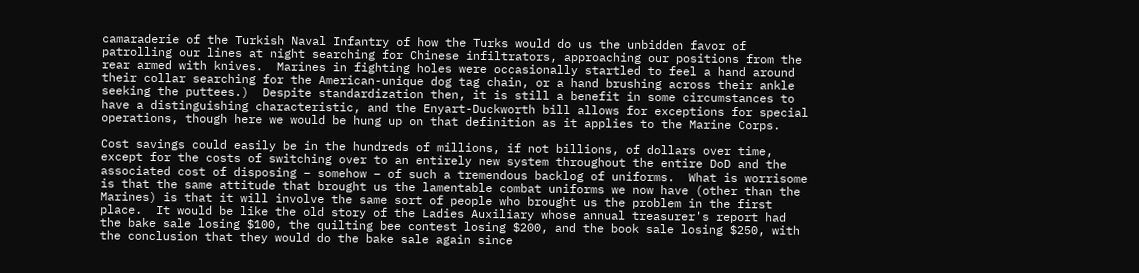camaraderie of the Turkish Naval Infantry of how the Turks would do us the unbidden favor of patrolling our lines at night searching for Chinese infiltrators, approaching our positions from the rear armed with knives.  Marines in fighting holes were occasionally startled to feel a hand around their collar searching for the American-unique dog tag chain, or a hand brushing across their ankle seeking the puttees.)  Despite standardization then, it is still a benefit in some circumstances to have a distinguishing characteristic, and the Enyart-Duckworth bill allows for exceptions for special operations, though here we would be hung up on that definition as it applies to the Marine Corps.

Cost savings could easily be in the hundreds of millions, if not billions, of dollars over time, except for the costs of switching over to an entirely new system throughout the entire DoD and the associated cost of disposing – somehow – of such a tremendous backlog of uniforms.  What is worrisome is that the same attitude that brought us the lamentable combat uniforms we now have (other than the Marines) is that it will involve the same sort of people who brought us the problem in the first place.  It would be like the old story of the Ladies Auxiliary whose annual treasurer's report had the bake sale losing $100, the quilting bee contest losing $200, and the book sale losing $250, with the conclusion that they would do the bake sale again since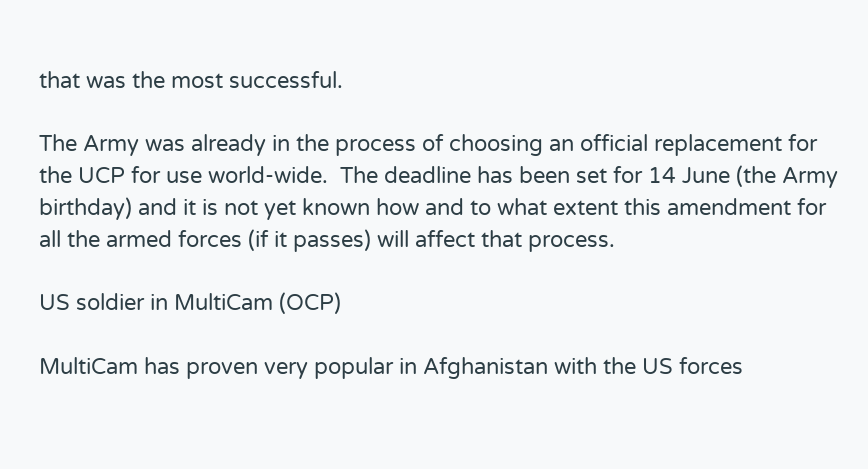that was the most successful.

The Army was already in the process of choosing an official replacement for the UCP for use world-wide.  The deadline has been set for 14 June (the Army birthday) and it is not yet known how and to what extent this amendment for all the armed forces (if it passes) will affect that process.

US soldier in MultiCam (OCP)

MultiCam has proven very popular in Afghanistan with the US forces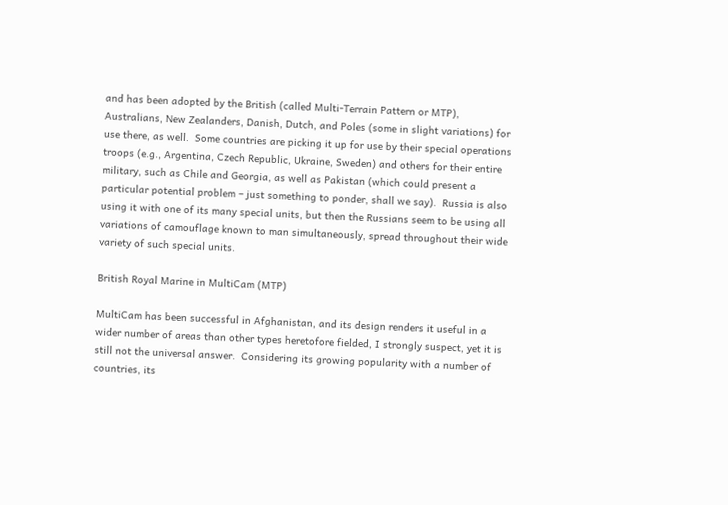and has been adopted by the British (called Multi-Terrain Pattern or MTP), Australians, New Zealanders, Danish, Dutch, and Poles (some in slight variations) for use there, as well.  Some countries are picking it up for use by their special operations troops (e.g., Argentina, Czech Republic, Ukraine, Sweden) and others for their entire military, such as Chile and Georgia, as well as Pakistan (which could present a particular potential problem – just something to ponder, shall we say).  Russia is also using it with one of its many special units, but then the Russians seem to be using all variations of camouflage known to man simultaneously, spread throughout their wide variety of such special units.

British Royal Marine in MultiCam (MTP)

MultiCam has been successful in Afghanistan, and its design renders it useful in a wider number of areas than other types heretofore fielded, I strongly suspect, yet it is still not the universal answer.  Considering its growing popularity with a number of countries, its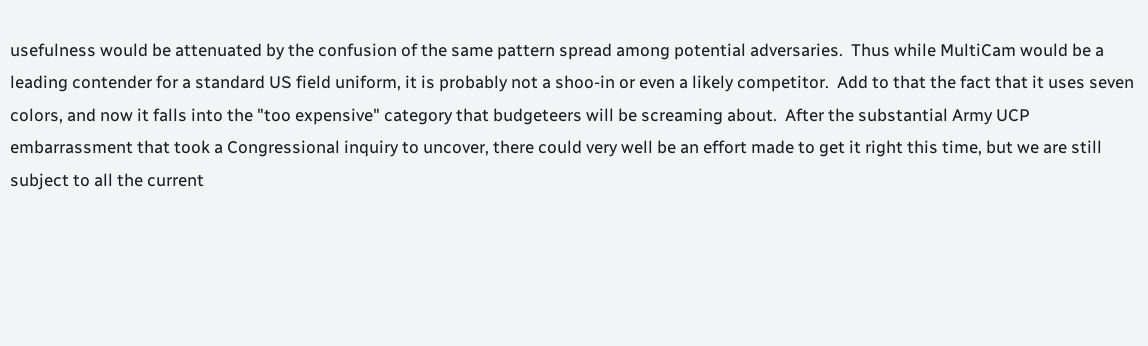usefulness would be attenuated by the confusion of the same pattern spread among potential adversaries.  Thus while MultiCam would be a leading contender for a standard US field uniform, it is probably not a shoo-in or even a likely competitor.  Add to that the fact that it uses seven colors, and now it falls into the "too expensive" category that budgeteers will be screaming about.  After the substantial Army UCP embarrassment that took a Congressional inquiry to uncover, there could very well be an effort made to get it right this time, but we are still subject to all the current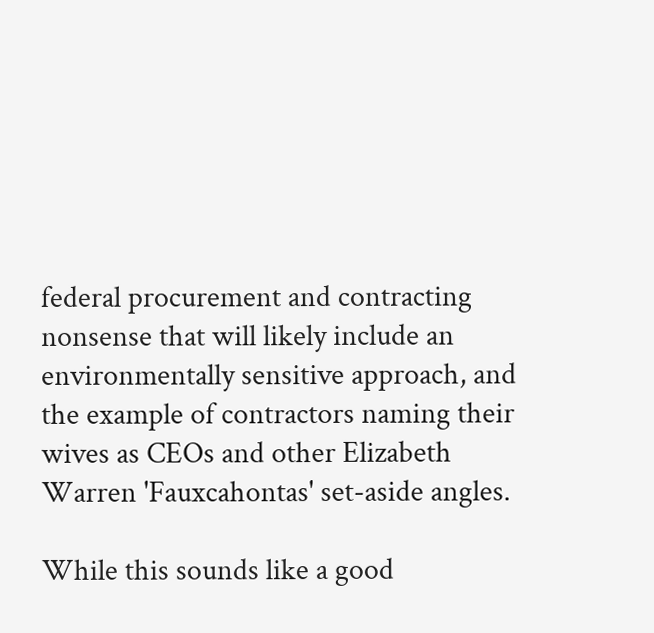federal procurement and contracting nonsense that will likely include an environmentally sensitive approach, and the example of contractors naming their wives as CEOs and other Elizabeth Warren 'Fauxcahontas' set-aside angles.

While this sounds like a good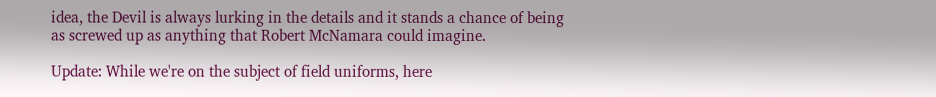idea, the Devil is always lurking in the details and it stands a chance of being as screwed up as anything that Robert McNamara could imagine.

Update: While we're on the subject of field uniforms, here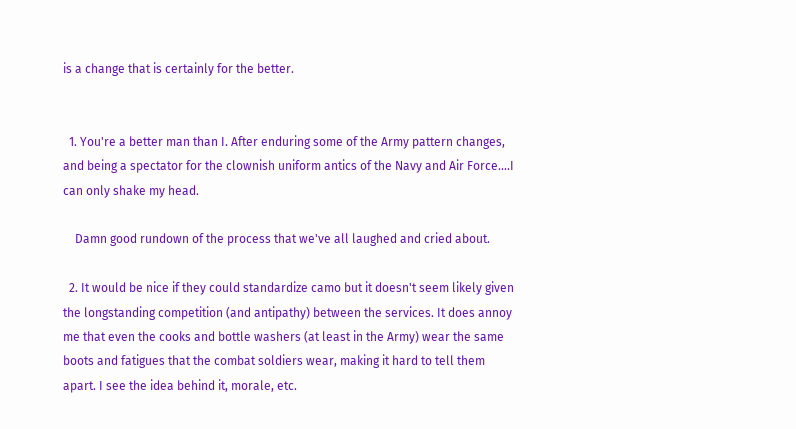is a change that is certainly for the better.


  1. You're a better man than I. After enduring some of the Army pattern changes, and being a spectator for the clownish uniform antics of the Navy and Air Force....I can only shake my head.

    Damn good rundown of the process that we've all laughed and cried about.

  2. It would be nice if they could standardize camo but it doesn't seem likely given the longstanding competition (and antipathy) between the services. It does annoy me that even the cooks and bottle washers (at least in the Army) wear the same boots and fatigues that the combat soldiers wear, making it hard to tell them apart. I see the idea behind it, morale, etc.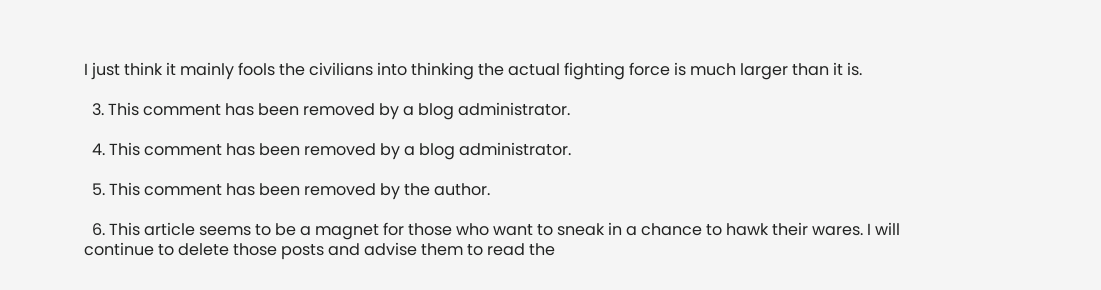I just think it mainly fools the civilians into thinking the actual fighting force is much larger than it is.

  3. This comment has been removed by a blog administrator.

  4. This comment has been removed by a blog administrator.

  5. This comment has been removed by the author.

  6. This article seems to be a magnet for those who want to sneak in a chance to hawk their wares. I will continue to delete those posts and advise them to read the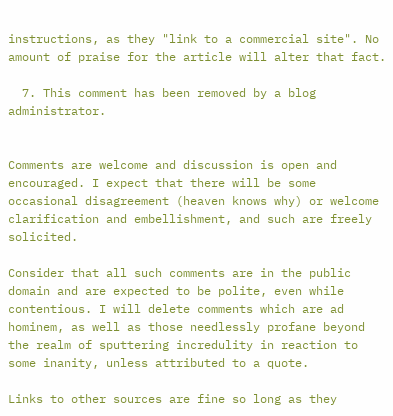instructions, as they "link to a commercial site". No amount of praise for the article will alter that fact.

  7. This comment has been removed by a blog administrator.


Comments are welcome and discussion is open and encouraged. I expect that there will be some occasional disagreement (heaven knows why) or welcome clarification and embellishment, and such are freely solicited.

Consider that all such comments are in the public domain and are expected to be polite, even while contentious. I will delete comments which are ad hominem, as well as those needlessly profane beyond the realm of sputtering incredulity in reaction to some inanity, unless attributed to a quote.

Links to other sources are fine so long as they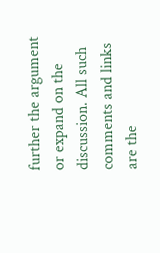further the argument or expand on the discussion. All such comments and links are the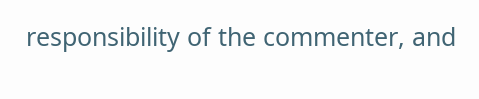responsibility of the commenter, and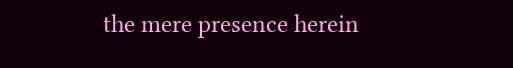the mere presence herein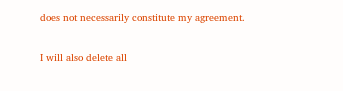does not necessarily constitute my agreement.

I will also delete all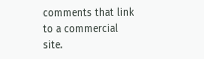comments that link to a commercial site.